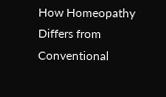How Homeopathy Differs from Conventional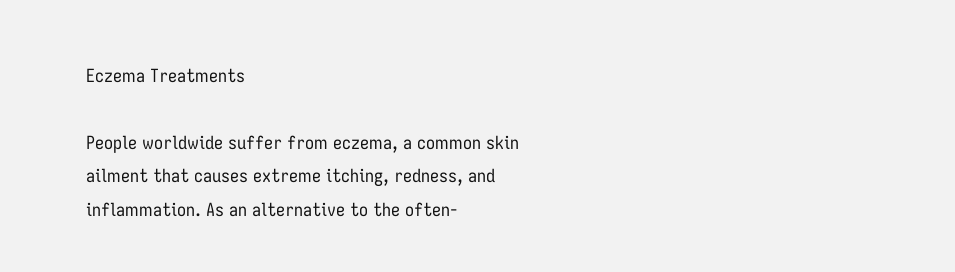Eczema Treatments

People worldwide suffer from eczema, a common skin ailment that causes extreme itching, redness, and inflammation. As an alternative to the often-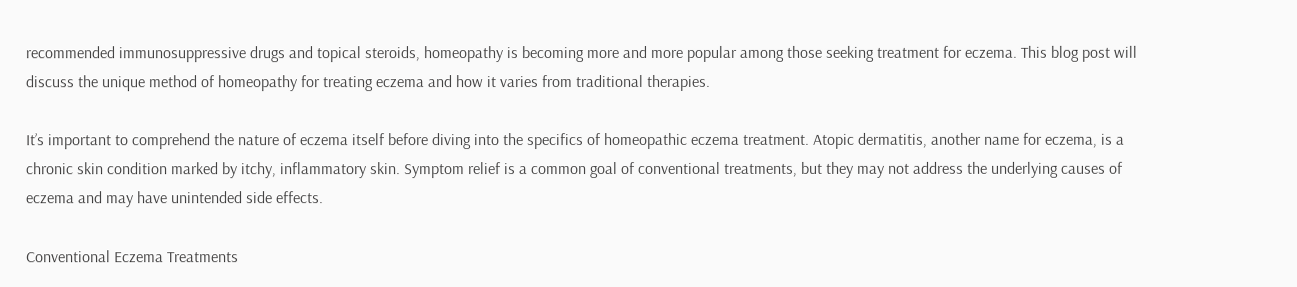recommended immunosuppressive drugs and topical steroids, homeopathy is becoming more and more popular among those seeking treatment for eczema. This blog post will discuss the unique method of homeopathy for treating eczema and how it varies from traditional therapies.

It’s important to comprehend the nature of eczema itself before diving into the specifics of homeopathic eczema treatment. Atopic dermatitis, another name for eczema, is a chronic skin condition marked by itchy, inflammatory skin. Symptom relief is a common goal of conventional treatments, but they may not address the underlying causes of eczema and may have unintended side effects.

Conventional Eczema Treatments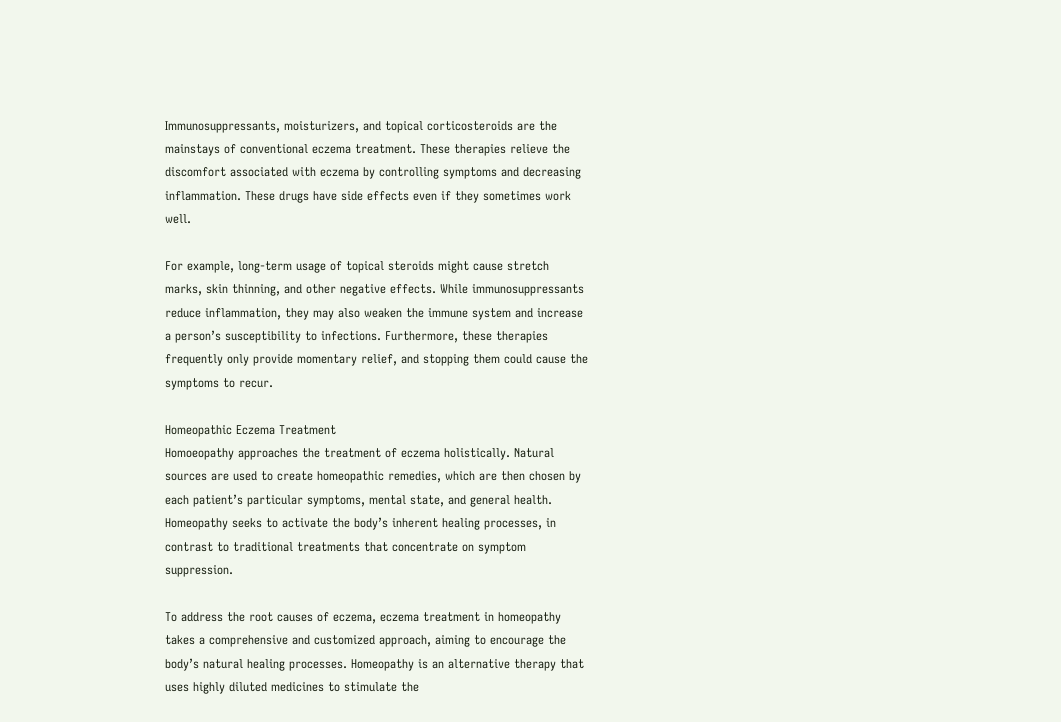Immunosuppressants, moisturizers, and topical corticosteroids are the mainstays of conventional eczema treatment. These therapies relieve the discomfort associated with eczema by controlling symptoms and decreasing inflammation. These drugs have side effects even if they sometimes work well.

For example, long-term usage of topical steroids might cause stretch marks, skin thinning, and other negative effects. While immunosuppressants reduce inflammation, they may also weaken the immune system and increase a person’s susceptibility to infections. Furthermore, these therapies frequently only provide momentary relief, and stopping them could cause the symptoms to recur.

Homeopathic Eczema Treatment
Homoeopathy approaches the treatment of eczema holistically. Natural sources are used to create homeopathic remedies, which are then chosen by each patient’s particular symptoms, mental state, and general health. Homeopathy seeks to activate the body’s inherent healing processes, in contrast to traditional treatments that concentrate on symptom suppression.

To address the root causes of eczema, eczema treatment in homeopathy takes a comprehensive and customized approach, aiming to encourage the body’s natural healing processes. Homeopathy is an alternative therapy that uses highly diluted medicines to stimulate the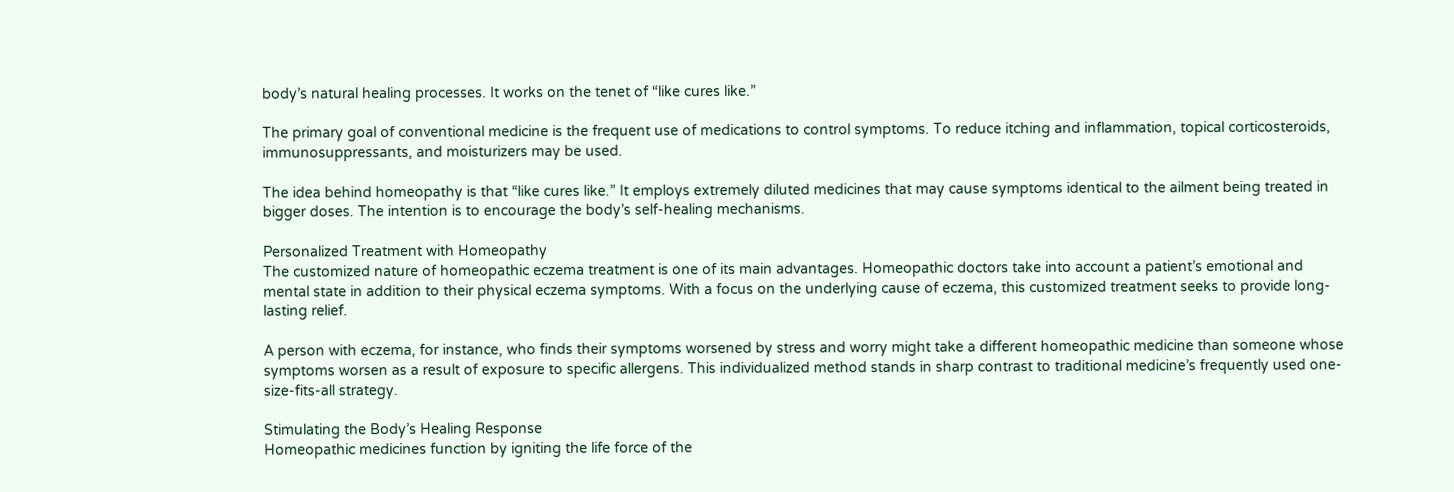body’s natural healing processes. It works on the tenet of “like cures like.”

The primary goal of conventional medicine is the frequent use of medications to control symptoms. To reduce itching and inflammation, topical corticosteroids, immunosuppressants, and moisturizers may be used.

The idea behind homeopathy is that “like cures like.” It employs extremely diluted medicines that may cause symptoms identical to the ailment being treated in bigger doses. The intention is to encourage the body’s self-healing mechanisms.

Personalized Treatment with Homeopathy
The customized nature of homeopathic eczema treatment is one of its main advantages. Homeopathic doctors take into account a patient’s emotional and mental state in addition to their physical eczema symptoms. With a focus on the underlying cause of eczema, this customized treatment seeks to provide long-lasting relief.

A person with eczema, for instance, who finds their symptoms worsened by stress and worry might take a different homeopathic medicine than someone whose symptoms worsen as a result of exposure to specific allergens. This individualized method stands in sharp contrast to traditional medicine’s frequently used one-size-fits-all strategy.

Stimulating the Body’s Healing Response
Homeopathic medicines function by igniting the life force of the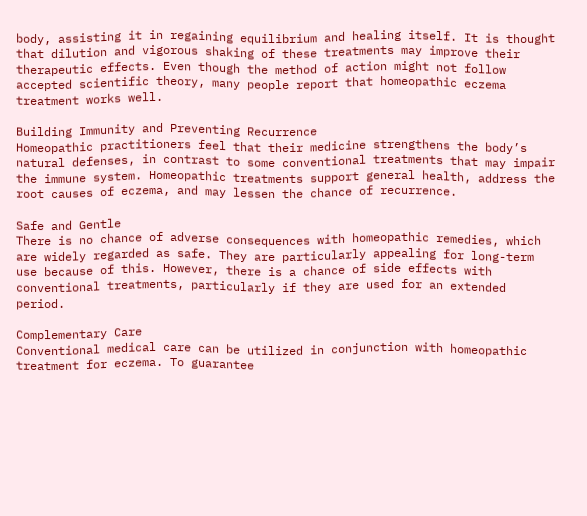body, assisting it in regaining equilibrium and healing itself. It is thought that dilution and vigorous shaking of these treatments may improve their therapeutic effects. Even though the method of action might not follow accepted scientific theory, many people report that homeopathic eczema treatment works well.

Building Immunity and Preventing Recurrence
Homeopathic practitioners feel that their medicine strengthens the body’s natural defenses, in contrast to some conventional treatments that may impair the immune system. Homeopathic treatments support general health, address the root causes of eczema, and may lessen the chance of recurrence.

Safe and Gentle
There is no chance of adverse consequences with homeopathic remedies, which are widely regarded as safe. They are particularly appealing for long-term use because of this. However, there is a chance of side effects with conventional treatments, particularly if they are used for an extended period.

Complementary Care
Conventional medical care can be utilized in conjunction with homeopathic treatment for eczema. To guarantee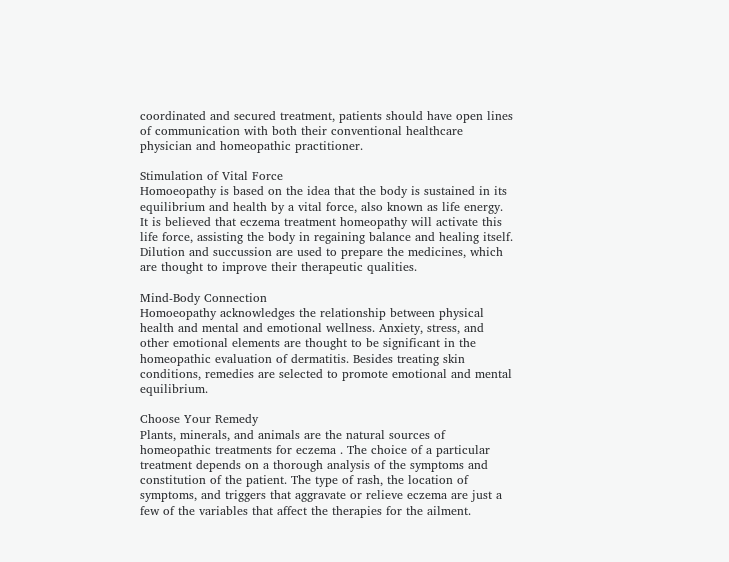coordinated and secured treatment, patients should have open lines of communication with both their conventional healthcare physician and homeopathic practitioner.

Stimulation of Vital Force
Homoeopathy is based on the idea that the body is sustained in its equilibrium and health by a vital force, also known as life energy. It is believed that eczema treatment homeopathy will activate this life force, assisting the body in regaining balance and healing itself. Dilution and succussion are used to prepare the medicines, which are thought to improve their therapeutic qualities.

Mind-Body Connection
Homoeopathy acknowledges the relationship between physical health and mental and emotional wellness. Anxiety, stress, and other emotional elements are thought to be significant in the homeopathic evaluation of dermatitis. Besides treating skin conditions, remedies are selected to promote emotional and mental equilibrium.

Choose Your Remedy
Plants, minerals, and animals are the natural sources of homeopathic treatments for eczema . The choice of a particular treatment depends on a thorough analysis of the symptoms and constitution of the patient. The type of rash, the location of symptoms, and triggers that aggravate or relieve eczema are just a few of the variables that affect the therapies for the ailment.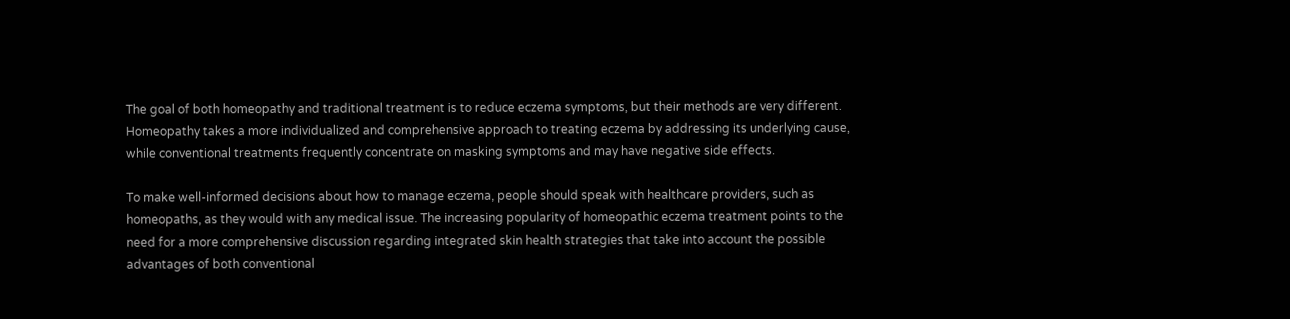The goal of both homeopathy and traditional treatment is to reduce eczema symptoms, but their methods are very different. Homeopathy takes a more individualized and comprehensive approach to treating eczema by addressing its underlying cause, while conventional treatments frequently concentrate on masking symptoms and may have negative side effects.

To make well-informed decisions about how to manage eczema, people should speak with healthcare providers, such as homeopaths, as they would with any medical issue. The increasing popularity of homeopathic eczema treatment points to the need for a more comprehensive discussion regarding integrated skin health strategies that take into account the possible advantages of both conventional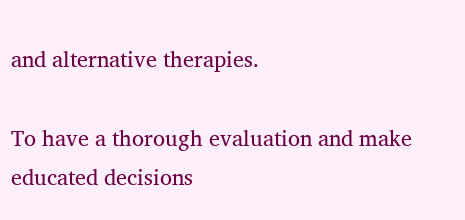and alternative therapies.

To have a thorough evaluation and make educated decisions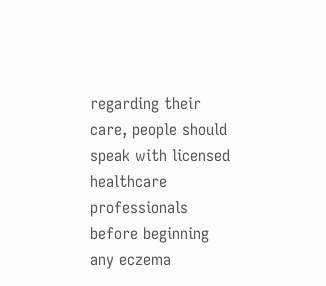regarding their care, people should speak with licensed healthcare professionals before beginning any eczema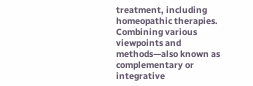treatment, including homeopathic therapies. Combining various viewpoints and methods—also known as complementary or integrative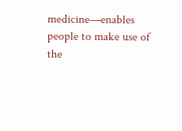medicine—enables people to make use of the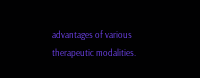advantages of various therapeutic modalities.